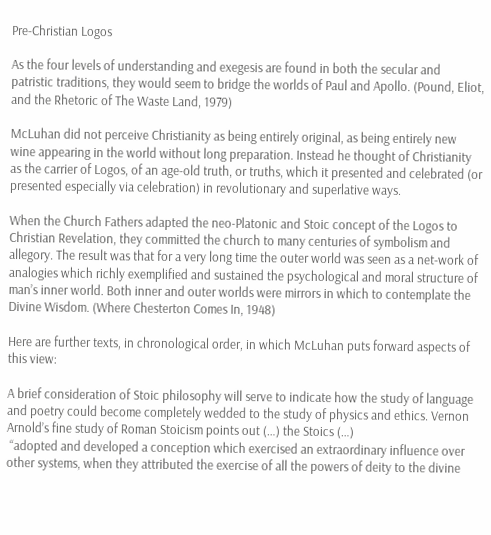Pre-Christian Logos

As the four levels of understanding and exegesis are found in both the secular and patristic traditions, they would seem to bridge the worlds of Paul and Apollo. (Pound, Eliot, and the Rhetoric of The Waste Land, 1979)

McLuhan did not perceive Christianity as being entirely original, as being entirely new wine appearing in the world without long preparation. Instead he thought of Christianity as the carrier of Logos, of an age-old truth, or truths, which it presented and celebrated (or presented especially via celebration) in revolutionary and superlative ways.

When the Church Fathers adapted the neo-Platonic and Stoic concept of the Logos to Christian Revelation, they committed the church to many centuries of symbolism and allegory. The result was that for a very long time the outer world was seen as a net-work of analogies which richly exemplified and sustained the psychological and moral structure of man’s inner world. Both inner and outer worlds were mirrors in which to contemplate the Divine Wisdom. (Where Chesterton Comes In, 1948)

Here are further texts, in chronological order, in which McLuhan puts forward aspects of this view:

A brief consideration of Stoic philosophy will serve to indicate how the study of language and poetry could become completely wedded to the study of physics and ethics. Vernon Arnold’s fine study of Roman Stoicism points out (…) the Stoics (…)
 “adopted and developed a conception which exercised an extraordinary influence over other systems, when they attributed the exercise of all the powers of deity to the divine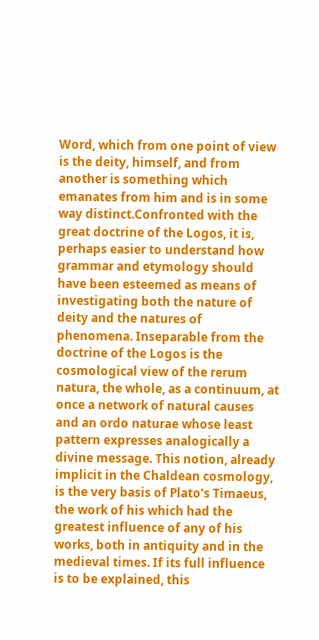Word, which from one point of view is the deity, himself, and from another is something which emanates from him and is in some way distinct.Confronted with the great doctrine of the Logos, it is, perhaps easier to understand how grammar and etymology should have been esteemed as means of investigating both the nature of deity and the natures of phenomena. Inseparable from the doctrine of the Logos is the cosmological view of the rerum natura, the whole, as a continuum, at once a network of natural causes and an ordo naturae whose least pattern expresses analogically a divine message. This notion, already  implicit in the Chaldean cosmology, is the very basis of Plato’s Timaeus, the work of his which had the greatest influence of any of his works, both in antiquity and in the medieval times. If its full influence is to be explained, this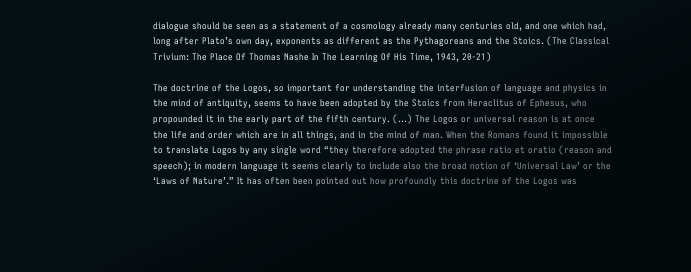dialogue should be seen as a statement of a cosmology already many centuries old, and one which had, long after Plato’s own day, exponents as different as the Pythagoreans and the Stoics. (The Classical Trivium: The Place Of Thomas Nashe In The Learning Of His Time, 1943, 20-21)

The doctrine of the Logos, so important for understanding the interfusion of language and physics in the mind of antiquity, seems to have been adopted by the Stoics from Heraclitus of Ephesus, who propounded it in the early part of the fifth century. (…) The Logos or universal reason is at once the life and order which are in all things, and in the mind of man. When the Romans found it impossible to translate Logos by any single word “they therefore adopted the phrase ratio et oratio (reason and speech); in modern language it seems clearly to include also the broad notion of ‘Universal Law’ or the ‘Laws of Nature’.” It has often been pointed out how profoundly this doctrine of the Logos was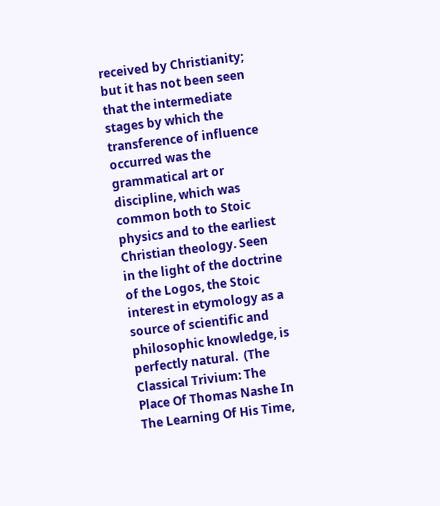received by Christianity; but it has not been seen that the intermediate stages by which the transference of influence occurred was the grammatical art or discipline, which was common both to Stoic physics and to the earliest Christian theology. Seen in the light of the doctrine of the Logos, the Stoic interest in etymology as a source of scientific and philosophic knowledge, is perfectly natural.  (The Classical Trivium: The Place Of Thomas Nashe In The Learning Of His Time,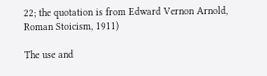22; the quotation is from Edward Vernon Arnold, Roman Stoicism, 1911)

The use and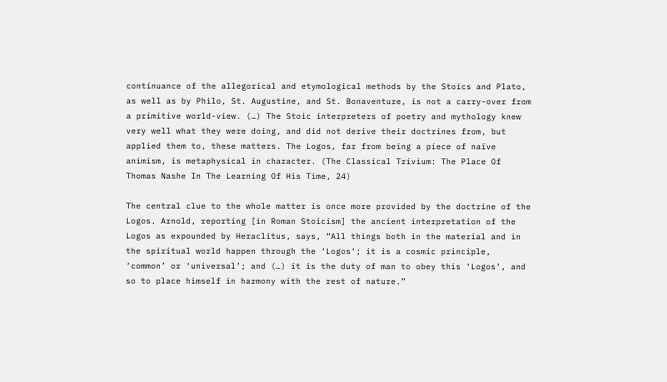continuance of the allegorical and etymological methods by the Stoics and Plato, as well as by Philo, St. Augustine, and St. Bonaventure, is not a carry-over from a primitive world-view. (…) The Stoic interpreters of poetry and mythology knew very well what they were doing, and did not derive their doctrines from, but applied them to, these matters. The Logos, far from being a piece of naïve animism, is metaphysical in character. (The Classical Trivium: The Place Of Thomas Nashe In The Learning Of His Time, 24)

The central clue to the whole matter is once more provided by the doctrine of the Logos. Arnold, reporting [in Roman Stoicism] the ancient interpretation of the Logos as expounded by Heraclitus, says, “All things both in the material and in the spiritual world happen through the ‘Logos‘; it is a cosmic principle, ‘common’ or ‘universal’; and (…) it is the duty of man to obey this ‘Logos‘, and so to place himself in harmony with the rest of nature.”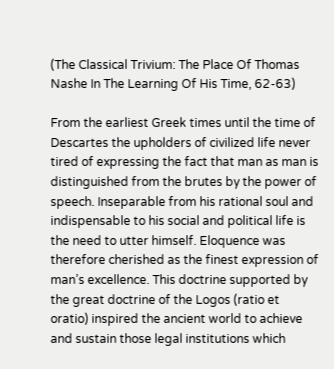(The Classical Trivium: The Place Of Thomas Nashe In The Learning Of His Time, 62-63)

From the earliest Greek times until the time of Descartes the upholders of civilized life never tired of expressing the fact that man as man is distinguished from the brutes by the power of speech. Inseparable from his rational soul and indispensable to his social and political life is the need to utter himself. Eloquence was therefore cherished as the finest expression of man’s excellence. This doctrine supported by the great doctrine of the Logos (ratio et oratio) inspired the ancient world to achieve and sustain those legal institutions which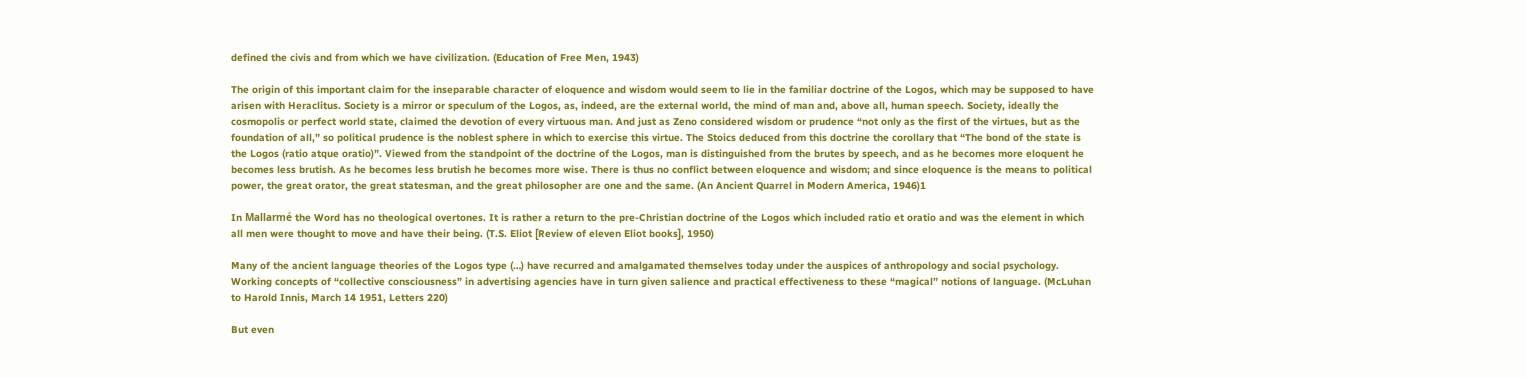defined the civis and from which we have civilization. (Education of Free Men, 1943)

The origin of this important claim for the inseparable character of eloquence and wisdom would seem to lie in the familiar doctrine of the Logos, which may be supposed to have arisen with Heraclitus. Society is a mirror or speculum of the Logos, as, indeed, are the external world, the mind of man and, above all, human speech. Society, ideally the cosmopolis or perfect world state, claimed the devotion of every virtuous man. And just as Zeno considered wisdom or prudence “not only as the first of the virtues, but as the foundation of all,” so political prudence is the noblest sphere in which to exercise this virtue. The Stoics deduced from this doctrine the corollary that “The bond of the state is the Logos (ratio atque oratio)”. Viewed from the standpoint of the doctrine of the Logos, man is distinguished from the brutes by speech, and as he becomes more eloquent he becomes less brutish. As he becomes less brutish he becomes more wise. There is thus no conflict between eloquence and wisdom; and since eloquence is the means to political power, the great orator, the great statesman, and the great philosopher are one and the same. (An Ancient Quarrel in Modern America, 1946)1

In Mallarmé the Word has no theological overtones. It is rather a return to the pre-Christian doctrine of the Logos which included ratio et oratio and was the element in which all men were thought to move and have their being. (T.S. Eliot [Review of eleven Eliot books], 1950)

Many of the ancient language theories of the Logos type (…) have recurred and amalgamated themselves today under the auspices of anthropology and social psychology. Working concepts of “collective consciousness” in advertising agencies have in turn given salience and practical effectiveness to these “magical” notions of language. (McLuhan to Harold Innis, March 14 1951, Letters 220)

But even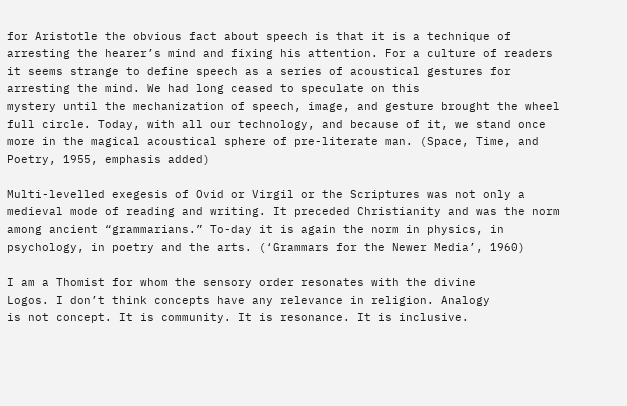for Aristotle the obvious fact about speech is that it is a technique of arresting the hearer’s mind and fixing his attention. For a culture of readers it seems strange to define speech as a series of acoustical gestures for arresting the mind. We had long ceased to speculate on this
mystery until the mechanization of speech, image, and gesture brought the wheel full circle. Today, with all our technology, and because of it, we stand once more in the magical acoustical sphere of pre-literate man. (Space, Time, and Poetry, 1955, emphasis added)

Multi-levelled exegesis of Ovid or Virgil or the Scriptures was not only a medieval mode of reading and writing. It preceded Christianity and was the norm among ancient “grammarians.” To-day it is again the norm in physics, in psychology, in poetry and the arts. (‘Grammars for the Newer Media’, 1960)

I am a Thomist for whom the sensory order resonates with the divine
Logos. I don’t think concepts have any relevance in religion. Analogy
is not concept. It is community. It is resonance. It is inclusive.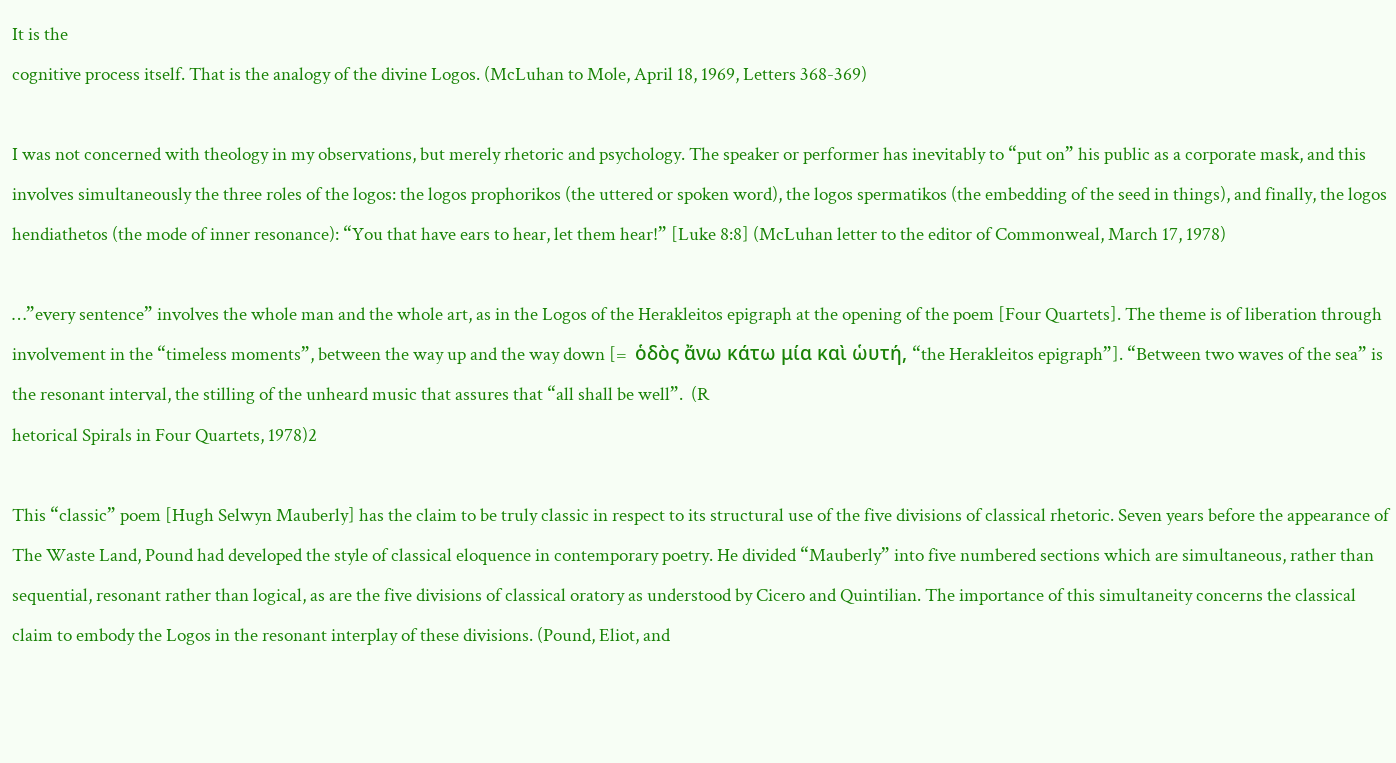It is the
cognitive process itself. That is the analogy of the divine Logos. (McLuhan to Mole, April 18, 1969, Letters 368-369)

I was not concerned with theology in my observations, but merely rhetoric and psychology. The speaker or performer has inevitably to “put on” his public as a corporate mask, and this involves simultaneously the three roles of the logos: the logos prophorikos (the uttered or spoken word), the logos spermatikos (the embedding of the seed in things), and finally, the logos hendiathetos (the mode of inner resonance): “You that have ears to hear, let them hear!” [Luke 8:8] (McLuhan letter to the editor of Commonweal, March 17, 1978)

…”every sentence” involves the whole man and the whole art, as in the Logos of the Herakleitos epigraph at the opening of the poem [Four Quartets]. The theme is of liberation through involvement in the “timeless moments”, between the way up and the way down [=  ὁδὸς ἄνω κάτω μία καὶ ὡυτή, “the Herakleitos epigraph”]. “Between two waves of the sea” is the resonant interval, the stilling of the unheard music that assures that “all shall be well”.  (R
hetorical Spirals in Four Quartets, 1978)2

This “classic” poem [Hugh Selwyn Mauberly] has the claim to be truly classic in respect to its structural use of the five divisions of classical rhetoric. Seven years before the appearance of The Waste Land, Pound had developed the style of classical eloquence in contemporary poetry. He divided “Mauberly” into five numbered sections which are simultaneous, rather than sequential, resonant rather than logical, as are the five divisions of classical oratory as understood by Cicero and Quintilian. The importance of this simultaneity concerns the classical claim to embody the Logos in the resonant interplay of these divisions. (Pound, Eliot, and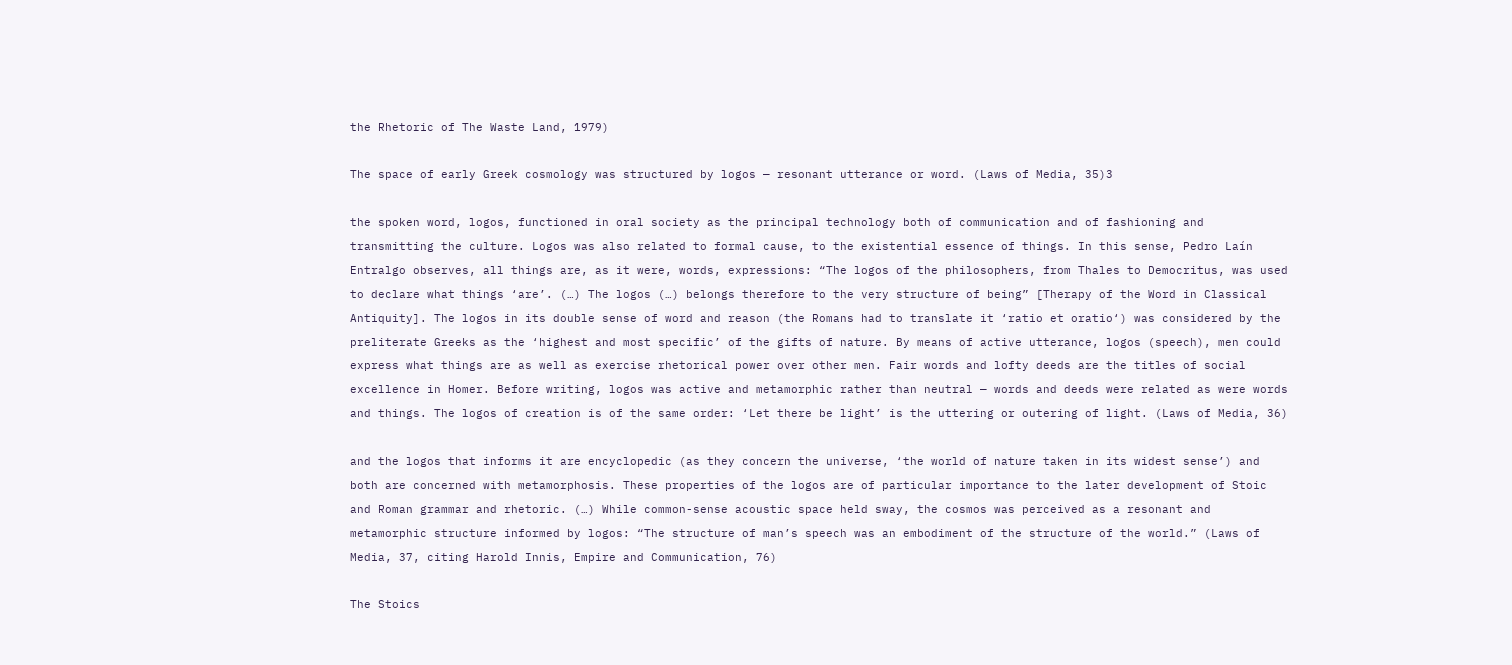the Rhetoric of The Waste Land, 1979)

The space of early Greek cosmology was structured by logos — resonant utterance or word. (Laws of Media, 35)3

the spoken word, logos, functioned in oral society as the principal technology both of communication and of fashioning and transmitting the culture. Logos was also related to formal cause, to the existential essence of things. In this sense, Pedro Laín Entralgo observes, all things are, as it were, words, expressions: “The logos of the philosophers, from Thales to Democritus, was used to declare what things ‘are’. (…) The logos (…) belongs therefore to the very structure of being” [Therapy of the Word in Classical Antiquity]. The logos in its double sense of word and reason (the Romans had to translate it ‘ratio et oratio‘) was considered by the preliterate Greeks as the ‘highest and most specific’ of the gifts of nature. By means of active utterance, logos (speech), men could express what things are as well as exercise rhetorical power over other men. Fair words and lofty deeds are the titles of social excellence in Homer. Before writing, logos was active and metamorphic rather than neutral — words and deeds were related as were words and things. The logos of creation is of the same order: ‘Let there be light’ is the uttering or outering of light. (Laws of Media, 36)

and the logos that informs it are encyclopedic (as they concern the universe, ‘the world of nature taken in its widest sense’) and both are concerned with metamorphosis. These properties of the logos are of particular importance to the later development of Stoic and Roman grammar and rhetoric. (…) While common-sense acoustic space held sway, the cosmos was perceived as a resonant and metamorphic structure informed by logos: “The structure of man’s speech was an embodiment of the structure of the world.” (Laws of Media, 37, citing Harold Innis, Empire and Communication, 76)

The Stoics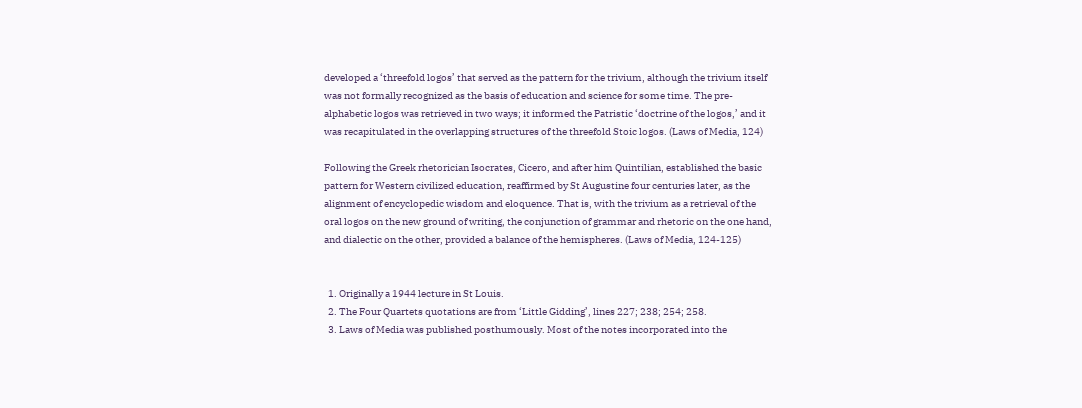developed a ‘threefold logos’ that served as the pattern for the trivium, although the trivium itself was not formally recognized as the basis of education and science for some time. The pre-alphabetic logos was retrieved in two ways; it informed the Patristic ‘doctrine of the logos,’ and it was recapitulated in the overlapping structures of the threefold Stoic logos. (Laws of Media, 124)

Following the Greek rhetorician Isocrates, Cicero, and after him Quintilian, established the basic pattern for Western civilized education, reaffirmed by St Augustine four centuries later, as the alignment of encyclopedic wisdom and eloquence. That is, with the trivium as a retrieval of the oral logos on the new ground of writing, the conjunction of grammar and rhetoric on the one hand, and dialectic on the other, provided a balance of the hemispheres. (Laws of Media, 124-125)


  1. Originally a 1944 lecture in St Louis.
  2. The Four Quartets quotations are from ‘Little Gidding’, lines 227; 238; 254; 258.
  3. Laws of Media was published posthumously. Most of the notes incorporated into the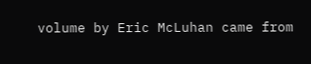volume by Eric McLuhan came from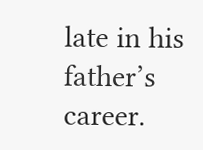late in his father’s career.